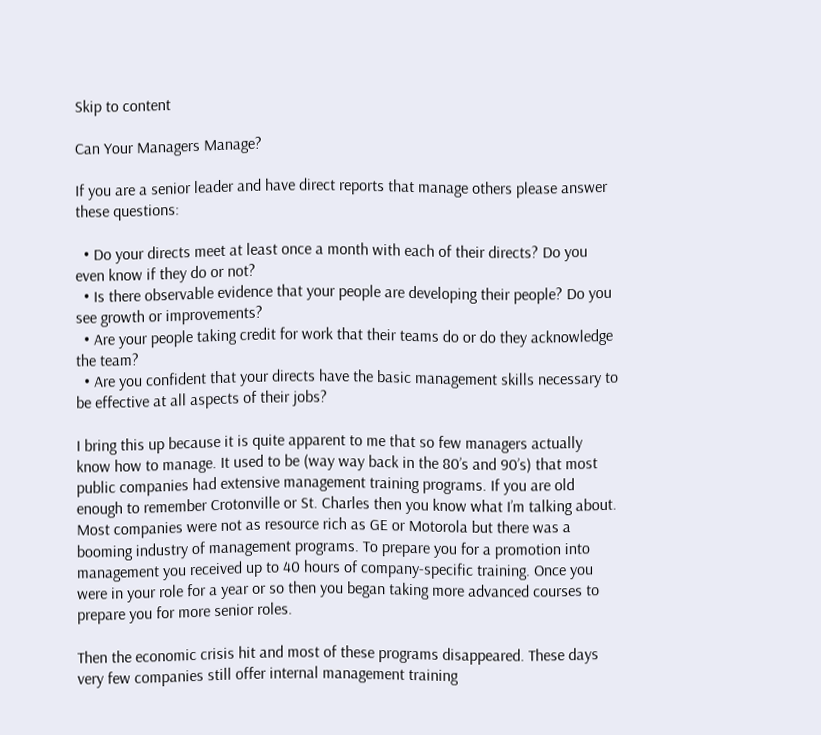Skip to content

Can Your Managers Manage?

If you are a senior leader and have direct reports that manage others please answer these questions:

  • Do your directs meet at least once a month with each of their directs? Do you even know if they do or not?
  • Is there observable evidence that your people are developing their people? Do you see growth or improvements?
  • Are your people taking credit for work that their teams do or do they acknowledge the team?
  • Are you confident that your directs have the basic management skills necessary to be effective at all aspects of their jobs?

I bring this up because it is quite apparent to me that so few managers actually know how to manage. It used to be (way way back in the 80’s and 90’s) that most public companies had extensive management training programs. If you are old enough to remember Crotonville or St. Charles then you know what I’m talking about. Most companies were not as resource rich as GE or Motorola but there was a booming industry of management programs. To prepare you for a promotion into management you received up to 40 hours of company-specific training. Once you were in your role for a year or so then you began taking more advanced courses to prepare you for more senior roles.

Then the economic crisis hit and most of these programs disappeared. These days very few companies still offer internal management training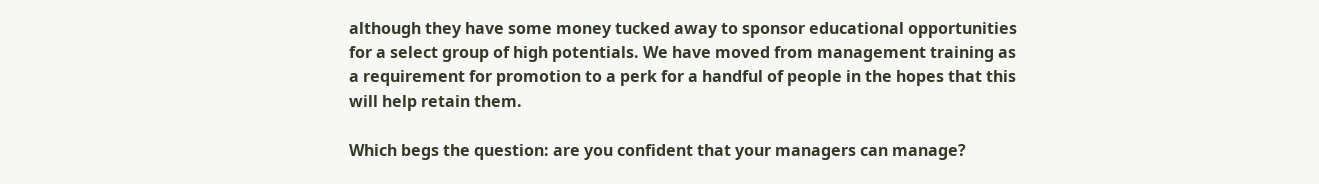although they have some money tucked away to sponsor educational opportunities for a select group of high potentials. We have moved from management training as a requirement for promotion to a perk for a handful of people in the hopes that this will help retain them.

Which begs the question: are you confident that your managers can manage?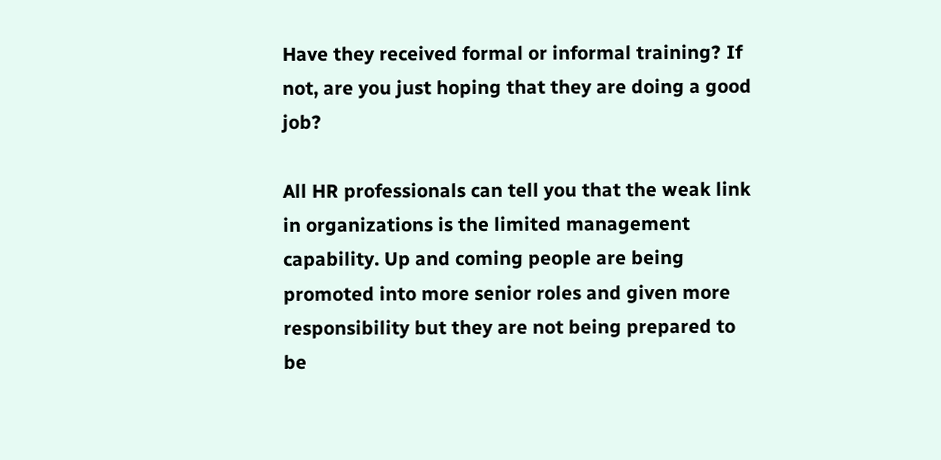Have they received formal or informal training? If not, are you just hoping that they are doing a good job?

All HR professionals can tell you that the weak link in organizations is the limited management capability. Up and coming people are being promoted into more senior roles and given more responsibility but they are not being prepared to be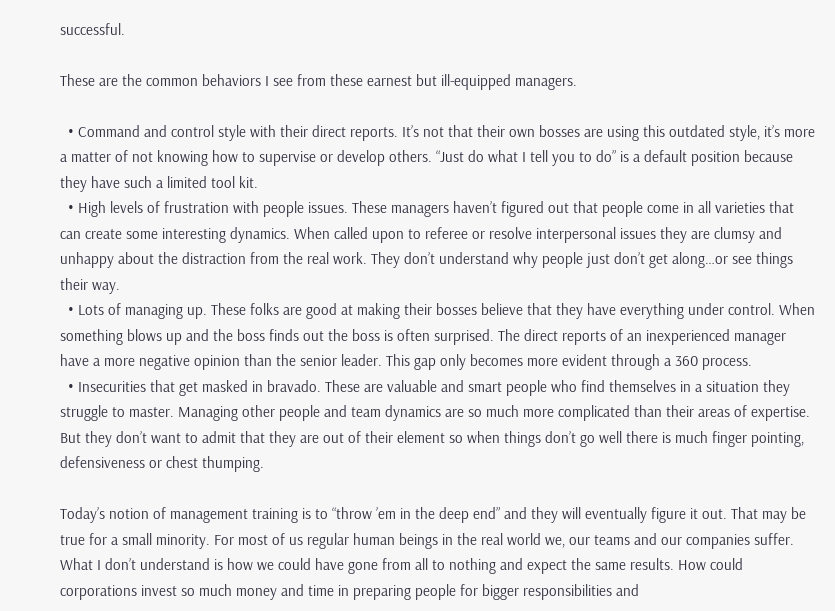successful.

These are the common behaviors I see from these earnest but ill-equipped managers.

  • Command and control style with their direct reports. It’s not that their own bosses are using this outdated style, it’s more a matter of not knowing how to supervise or develop others. “Just do what I tell you to do” is a default position because they have such a limited tool kit.
  • High levels of frustration with people issues. These managers haven’t figured out that people come in all varieties that can create some interesting dynamics. When called upon to referee or resolve interpersonal issues they are clumsy and unhappy about the distraction from the real work. They don’t understand why people just don’t get along…or see things their way.
  • Lots of managing up. These folks are good at making their bosses believe that they have everything under control. When something blows up and the boss finds out the boss is often surprised. The direct reports of an inexperienced manager have a more negative opinion than the senior leader. This gap only becomes more evident through a 360 process.
  • Insecurities that get masked in bravado. These are valuable and smart people who find themselves in a situation they struggle to master. Managing other people and team dynamics are so much more complicated than their areas of expertise. But they don’t want to admit that they are out of their element so when things don’t go well there is much finger pointing, defensiveness or chest thumping.

Today’s notion of management training is to “throw ’em in the deep end” and they will eventually figure it out. That may be true for a small minority. For most of us regular human beings in the real world we, our teams and our companies suffer. What I don’t understand is how we could have gone from all to nothing and expect the same results. How could corporations invest so much money and time in preparing people for bigger responsibilities and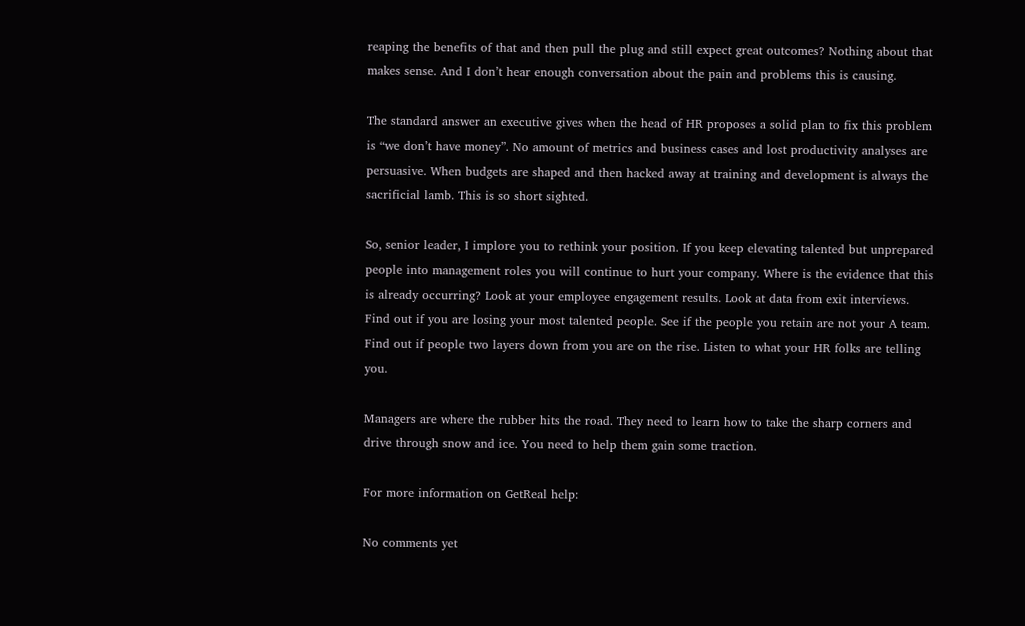reaping the benefits of that and then pull the plug and still expect great outcomes? Nothing about that makes sense. And I don’t hear enough conversation about the pain and problems this is causing.

The standard answer an executive gives when the head of HR proposes a solid plan to fix this problem is “we don’t have money”. No amount of metrics and business cases and lost productivity analyses are persuasive. When budgets are shaped and then hacked away at training and development is always the sacrificial lamb. This is so short sighted.

So, senior leader, I implore you to rethink your position. If you keep elevating talented but unprepared people into management roles you will continue to hurt your company. Where is the evidence that this is already occurring? Look at your employee engagement results. Look at data from exit interviews. Find out if you are losing your most talented people. See if the people you retain are not your A team. Find out if people two layers down from you are on the rise. Listen to what your HR folks are telling you.

Managers are where the rubber hits the road. They need to learn how to take the sharp corners and drive through snow and ice. You need to help them gain some traction.

For more information on GetReal help:

No comments yet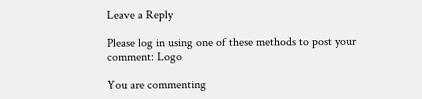Leave a Reply

Please log in using one of these methods to post your comment: Logo

You are commenting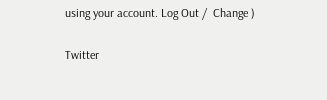using your account. Log Out /  Change )

Twitter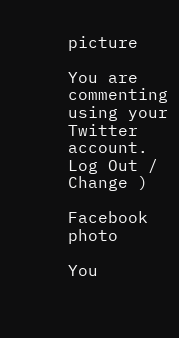picture

You are commenting using your Twitter account. Log Out /  Change )

Facebook photo

You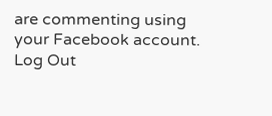are commenting using your Facebook account. Log Out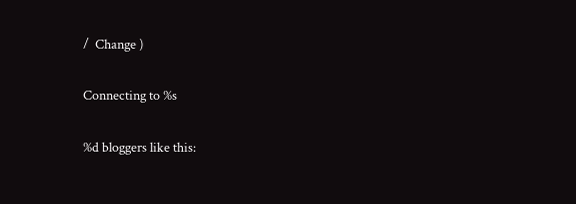/  Change )

Connecting to %s

%d bloggers like this: